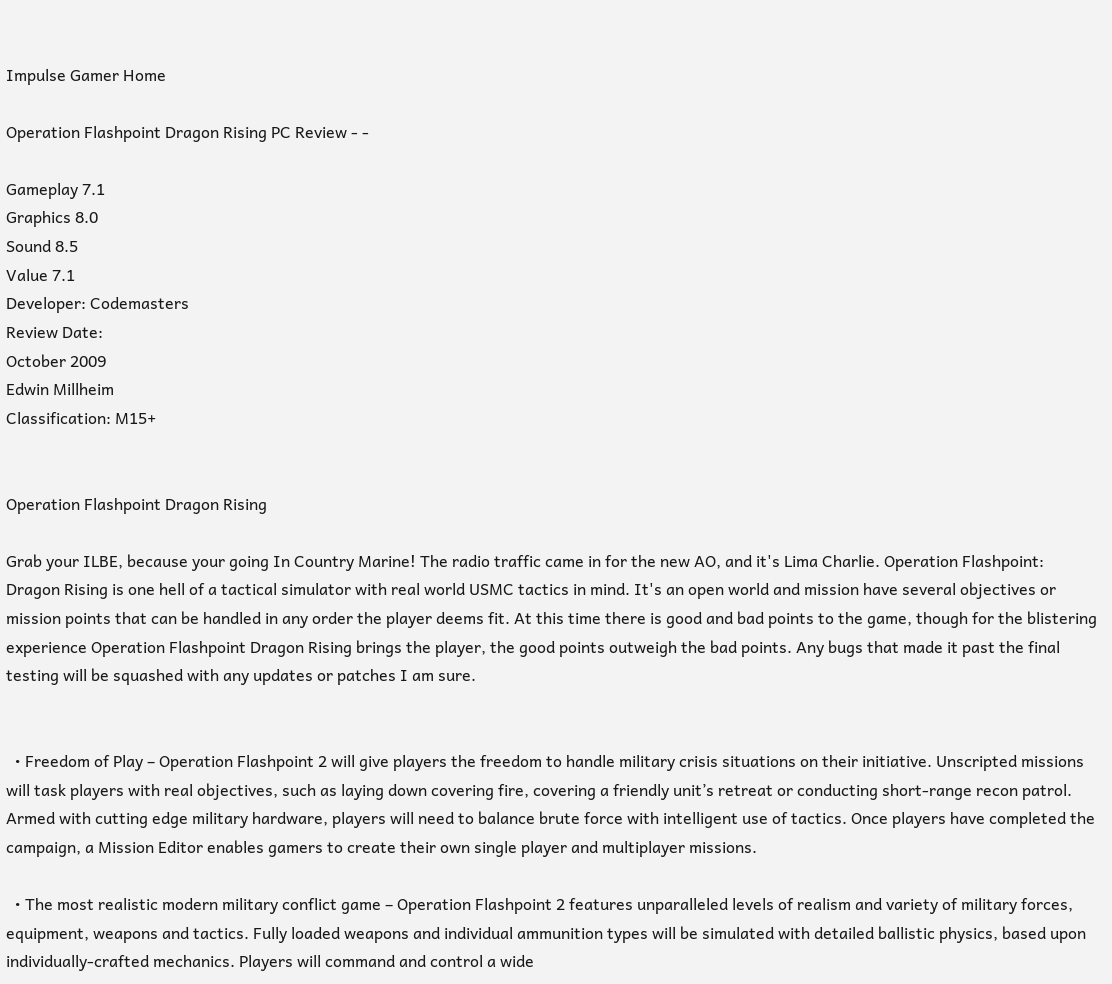Impulse Gamer Home

Operation Flashpoint Dragon Rising PC Review - -

Gameplay 7.1
Graphics 8.0
Sound 8.5
Value 7.1
Developer: Codemasters
Review Date:
October 2009
Edwin Millheim
Classification: M15+


Operation Flashpoint Dragon Rising

Grab your ILBE, because your going In Country Marine! The radio traffic came in for the new AO, and it's Lima Charlie. Operation Flashpoint: Dragon Rising is one hell of a tactical simulator with real world USMC tactics in mind. It's an open world and mission have several objectives or mission points that can be handled in any order the player deems fit. At this time there is good and bad points to the game, though for the blistering experience Operation Flashpoint Dragon Rising brings the player, the good points outweigh the bad points. Any bugs that made it past the final testing will be squashed with any updates or patches I am sure.


  • Freedom of Play – Operation Flashpoint 2 will give players the freedom to handle military crisis situations on their initiative. Unscripted missions will task players with real objectives, such as laying down covering fire, covering a friendly unit’s retreat or conducting short-range recon patrol. Armed with cutting edge military hardware, players will need to balance brute force with intelligent use of tactics. Once players have completed the campaign, a Mission Editor enables gamers to create their own single player and multiplayer missions.

  • The most realistic modern military conflict game – Operation Flashpoint 2 features unparalleled levels of realism and variety of military forces, equipment, weapons and tactics. Fully loaded weapons and individual ammunition types will be simulated with detailed ballistic physics, based upon individually-crafted mechanics. Players will command and control a wide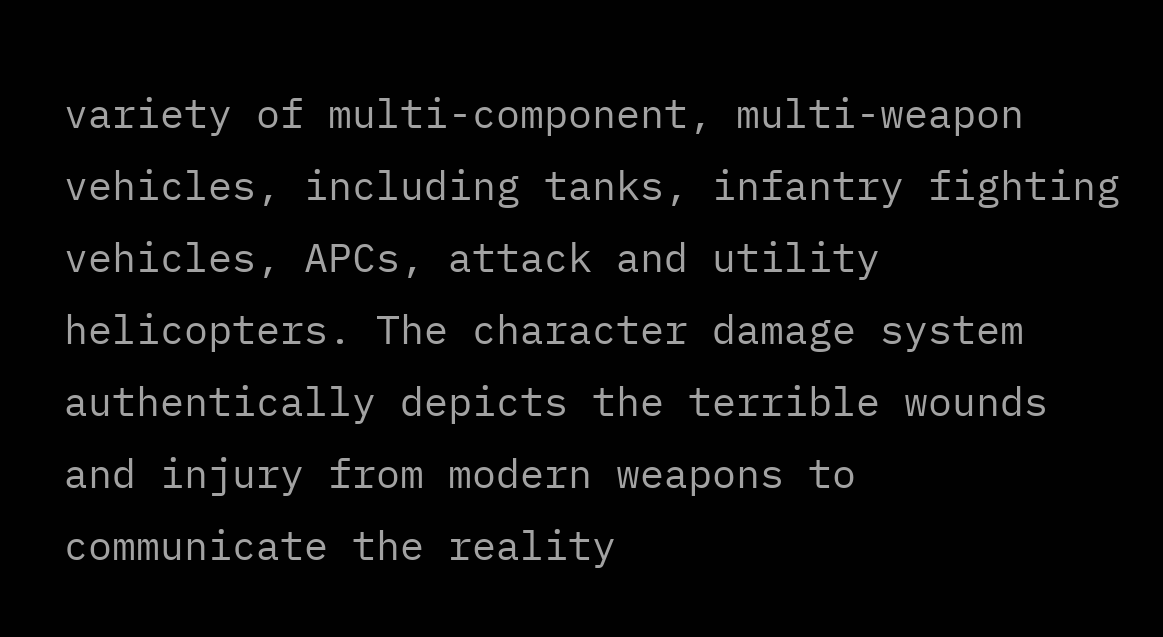variety of multi-component, multi-weapon vehicles, including tanks, infantry fighting vehicles, APCs, attack and utility helicopters. The character damage system authentically depicts the terrible wounds and injury from modern weapons to communicate the reality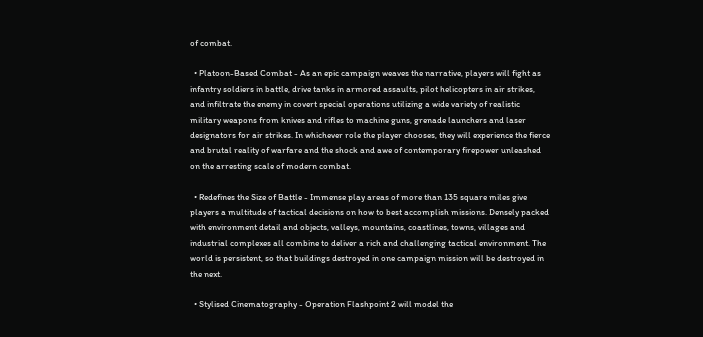of combat.

  • Platoon-Based Combat - As an epic campaign weaves the narrative, players will fight as infantry soldiers in battle, drive tanks in armored assaults, pilot helicopters in air strikes, and infiltrate the enemy in covert special operations utilizing a wide variety of realistic military weapons from knives and rifles to machine guns, grenade launchers and laser designators for air strikes. In whichever role the player chooses, they will experience the fierce and brutal reality of warfare and the shock and awe of contemporary firepower unleashed on the arresting scale of modern combat.

  • Redefines the Size of Battle - Immense play areas of more than 135 square miles give players a multitude of tactical decisions on how to best accomplish missions. Densely packed with environment detail and objects, valleys, mountains, coastlines, towns, villages and industrial complexes all combine to deliver a rich and challenging tactical environment. The world is persistent, so that buildings destroyed in one campaign mission will be destroyed in the next.

  • Stylised Cinematography - Operation Flashpoint 2 will model the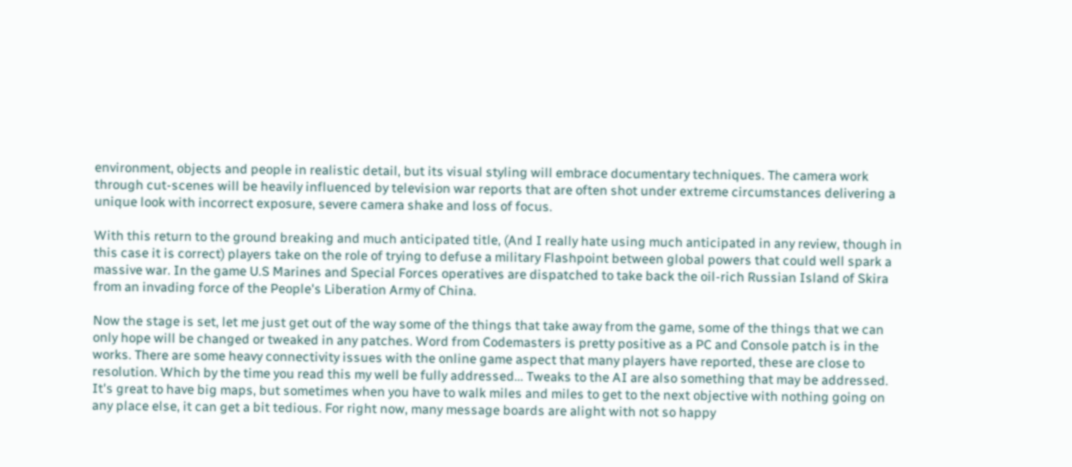environment, objects and people in realistic detail, but its visual styling will embrace documentary techniques. The camera work through cut-scenes will be heavily influenced by television war reports that are often shot under extreme circumstances delivering a unique look with incorrect exposure, severe camera shake and loss of focus.

With this return to the ground breaking and much anticipated title, (And I really hate using much anticipated in any review, though in this case it is correct) players take on the role of trying to defuse a military Flashpoint between global powers that could well spark a massive war. In the game U.S Marines and Special Forces operatives are dispatched to take back the oil-rich Russian Island of Skira from an invading force of the People's Liberation Army of China.

Now the stage is set, let me just get out of the way some of the things that take away from the game, some of the things that we can only hope will be changed or tweaked in any patches. Word from Codemasters is pretty positive as a PC and Console patch is in the works. There are some heavy connectivity issues with the online game aspect that many players have reported, these are close to resolution. Which by the time you read this my well be fully addressed... Tweaks to the AI are also something that may be addressed. It's great to have big maps, but sometimes when you have to walk miles and miles to get to the next objective with nothing going on any place else, it can get a bit tedious. For right now, many message boards are alight with not so happy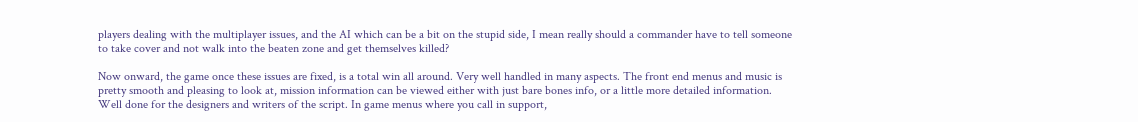players dealing with the multiplayer issues, and the AI which can be a bit on the stupid side, I mean really should a commander have to tell someone to take cover and not walk into the beaten zone and get themselves killed?

Now onward, the game once these issues are fixed, is a total win all around. Very well handled in many aspects. The front end menus and music is pretty smooth and pleasing to look at, mission information can be viewed either with just bare bones info, or a little more detailed information. Well done for the designers and writers of the script. In game menus where you call in support,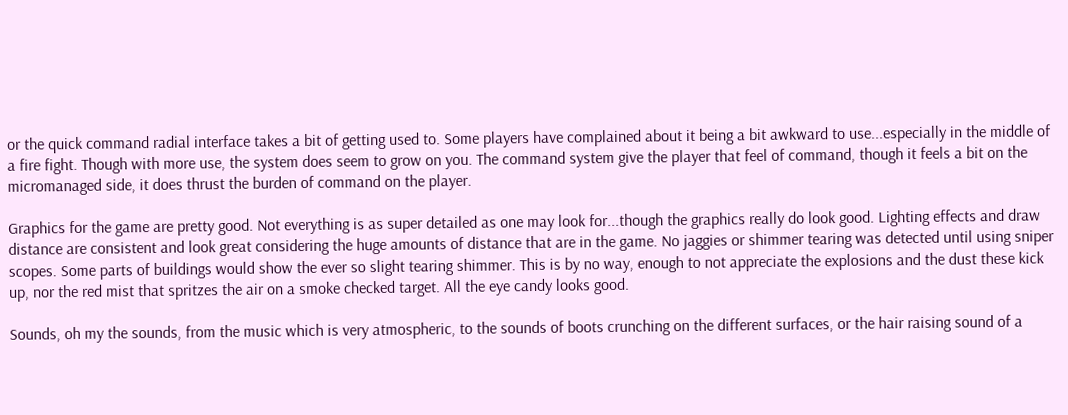or the quick command radial interface takes a bit of getting used to. Some players have complained about it being a bit awkward to use...especially in the middle of a fire fight. Though with more use, the system does seem to grow on you. The command system give the player that feel of command, though it feels a bit on the micromanaged side, it does thrust the burden of command on the player.

Graphics for the game are pretty good. Not everything is as super detailed as one may look for...though the graphics really do look good. Lighting effects and draw distance are consistent and look great considering the huge amounts of distance that are in the game. No jaggies or shimmer tearing was detected until using sniper scopes. Some parts of buildings would show the ever so slight tearing shimmer. This is by no way, enough to not appreciate the explosions and the dust these kick up, nor the red mist that spritzes the air on a smoke checked target. All the eye candy looks good.

Sounds, oh my the sounds, from the music which is very atmospheric, to the sounds of boots crunching on the different surfaces, or the hair raising sound of a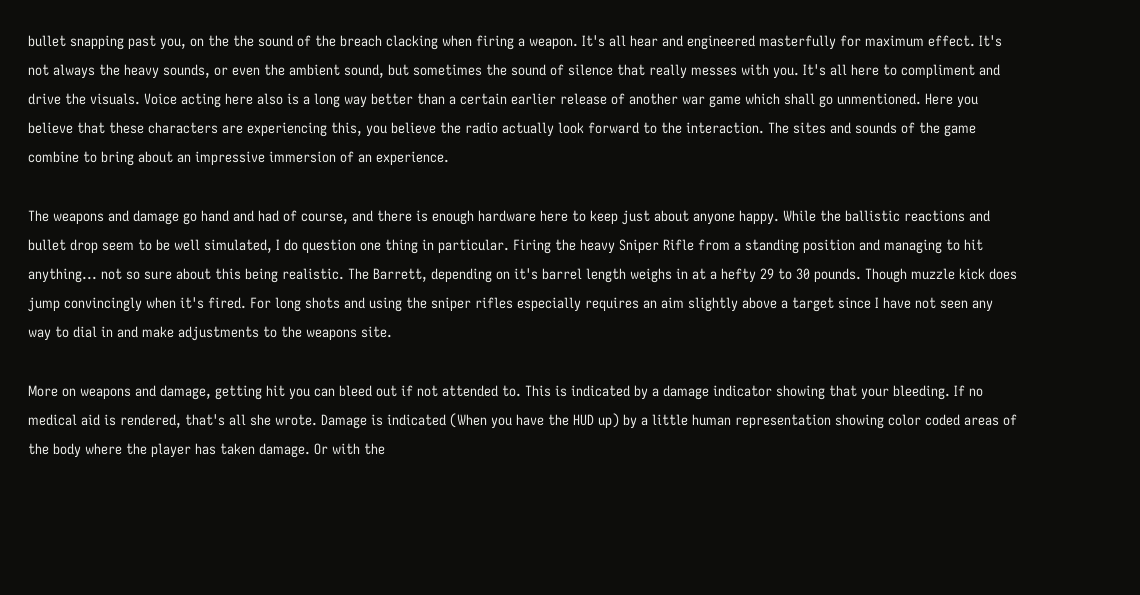bullet snapping past you, on the the sound of the breach clacking when firing a weapon. It's all hear and engineered masterfully for maximum effect. It's not always the heavy sounds, or even the ambient sound, but sometimes the sound of silence that really messes with you. It's all here to compliment and drive the visuals. Voice acting here also is a long way better than a certain earlier release of another war game which shall go unmentioned. Here you believe that these characters are experiencing this, you believe the radio actually look forward to the interaction. The sites and sounds of the game combine to bring about an impressive immersion of an experience.

The weapons and damage go hand and had of course, and there is enough hardware here to keep just about anyone happy. While the ballistic reactions and bullet drop seem to be well simulated, I do question one thing in particular. Firing the heavy Sniper Rifle from a standing position and managing to hit anything... not so sure about this being realistic. The Barrett, depending on it's barrel length weighs in at a hefty 29 to 30 pounds. Though muzzle kick does jump convincingly when it's fired. For long shots and using the sniper rifles especially requires an aim slightly above a target since I have not seen any way to dial in and make adjustments to the weapons site.

More on weapons and damage, getting hit you can bleed out if not attended to. This is indicated by a damage indicator showing that your bleeding. If no medical aid is rendered, that's all she wrote. Damage is indicated (When you have the HUD up) by a little human representation showing color coded areas of the body where the player has taken damage. Or with the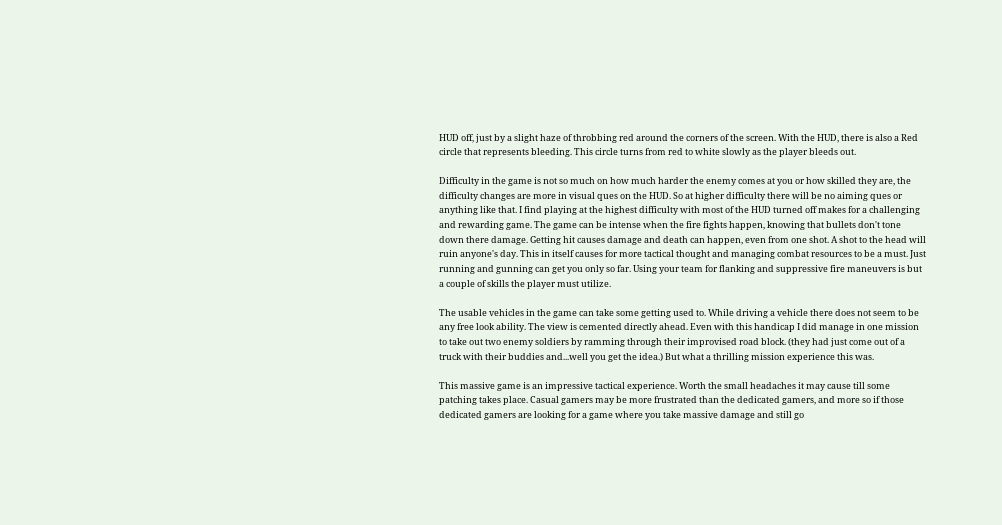HUD off, just by a slight haze of throbbing red around the corners of the screen. With the HUD, there is also a Red circle that represents bleeding. This circle turns from red to white slowly as the player bleeds out.

Difficulty in the game is not so much on how much harder the enemy comes at you or how skilled they are, the difficulty changes are more in visual ques on the HUD. So at higher difficulty there will be no aiming ques or anything like that. I find playing at the highest difficulty with most of the HUD turned off makes for a challenging and rewarding game. The game can be intense when the fire fights happen, knowing that bullets don't tone down there damage. Getting hit causes damage and death can happen, even from one shot. A shot to the head will ruin anyone's day. This in itself causes for more tactical thought and managing combat resources to be a must. Just running and gunning can get you only so far. Using your team for flanking and suppressive fire maneuvers is but a couple of skills the player must utilize.

The usable vehicles in the game can take some getting used to. While driving a vehicle there does not seem to be any free look ability. The view is cemented directly ahead. Even with this handicap I did manage in one mission to take out two enemy soldiers by ramming through their improvised road block. (they had just come out of a truck with their buddies and...well you get the idea.) But what a thrilling mission experience this was.

This massive game is an impressive tactical experience. Worth the small headaches it may cause till some patching takes place. Casual gamers may be more frustrated than the dedicated gamers, and more so if those dedicated gamers are looking for a game where you take massive damage and still go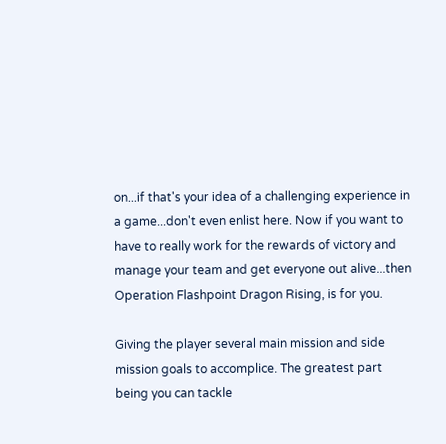on...if that's your idea of a challenging experience in a game...don't even enlist here. Now if you want to have to really work for the rewards of victory and manage your team and get everyone out alive...then Operation Flashpoint Dragon Rising, is for you.

Giving the player several main mission and side mission goals to accomplice. The greatest part being you can tackle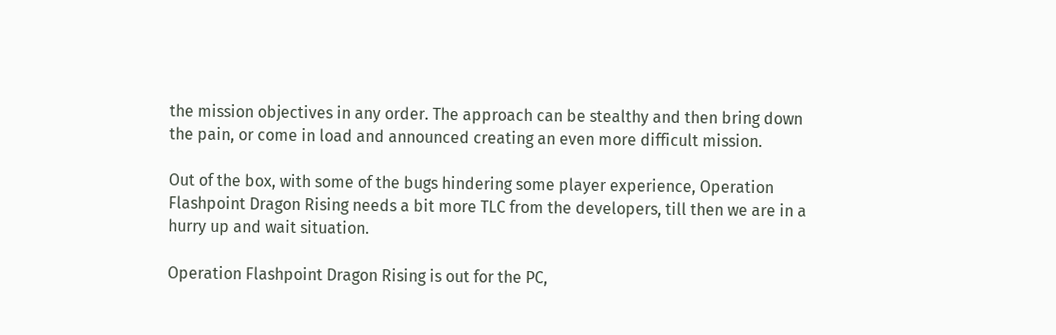the mission objectives in any order. The approach can be stealthy and then bring down the pain, or come in load and announced creating an even more difficult mission.

Out of the box, with some of the bugs hindering some player experience, Operation Flashpoint Dragon Rising needs a bit more TLC from the developers, till then we are in a hurry up and wait situation.

Operation Flashpoint Dragon Rising is out for the PC,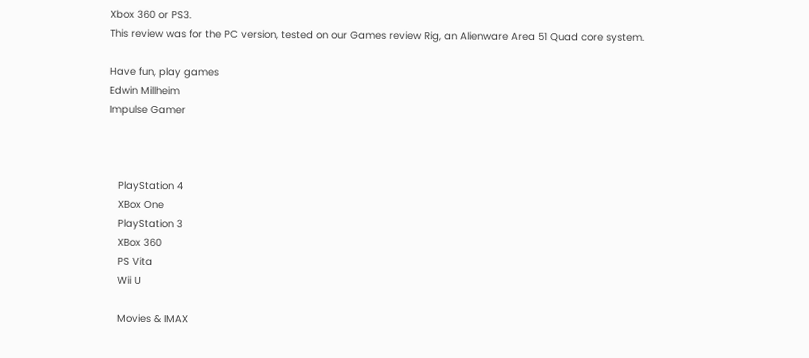Xbox 360 or PS3.
This review was for the PC version, tested on our Games review Rig, an Alienware Area 51 Quad core system.

Have fun, play games
Edwin Millheim
Impulse Gamer



   PlayStation 4
   XBox One
   PlayStation 3
   XBox 360
   PS Vita
   Wii U

   Movies & IMAX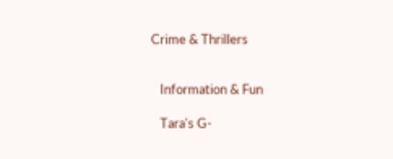Crime & Thrillers


   Information & Fun

   Tara's G-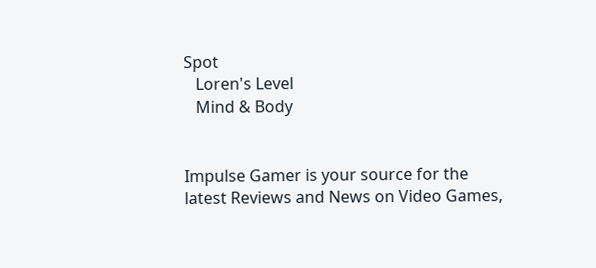Spot
   Loren's Level
   Mind & Body


Impulse Gamer is your source for the
latest Reviews and News on Video Games,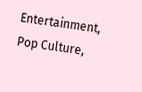Entertainment, Pop Culture,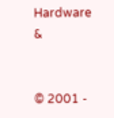Hardware &


© 2001 -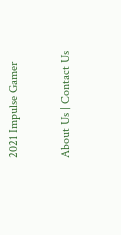2021 Impulse Gamer


About Us | Contact Us